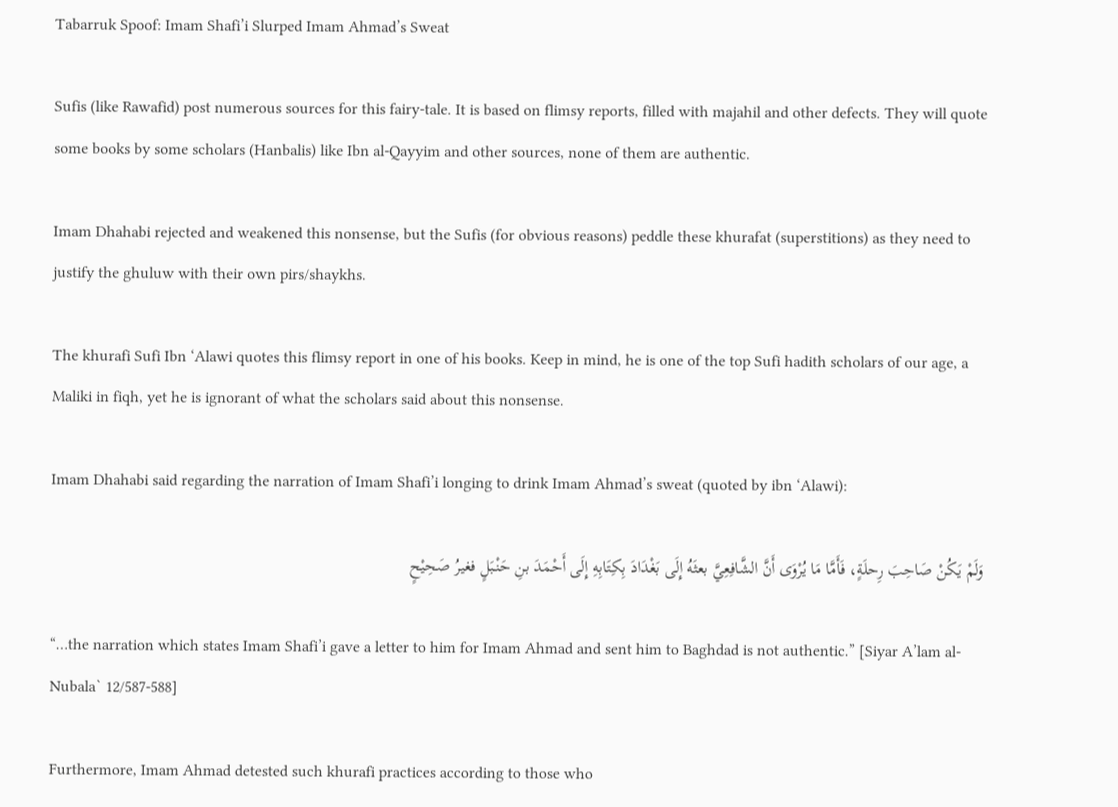Tabarruk Spoof: Imam Shafi’i Slurped Imam Ahmad’s Sweat

Sufis (like Rawafid) post numerous sources for this fairy-tale. It is based on flimsy reports, filled with majahil and other defects. They will quote some books by some scholars (Hanbalis) like Ibn al-Qayyim and other sources, none of them are authentic.

Imam Dhahabi rejected and weakened this nonsense, but the Sufis (for obvious reasons) peddle these khurafat (superstitions) as they need to justify the ghuluw with their own pirs/shaykhs.

The khurafi Sufi Ibn ‘Alawi quotes this flimsy report in one of his books. Keep in mind, he is one of the top Sufi hadith scholars of our age, a Maliki in fiqh, yet he is ignorant of what the scholars said about this nonsense.

Imam Dhahabi said regarding the narration of Imam Shafi’i longing to drink Imam Ahmad’s sweat (quoted by ibn ‘Alawi):

وَلَمْ يَكُنْ صَاحِبَ رِحلَةٍ، فَأَمَّا مَا يُرْوَى أَنَّ الشَّافِعِيَّ بعثَهُ إِلَى بَغْدَادَ بِكِتَابِهِ إِلَى أَحْمَدَ بنِ حَنْبَلٍ فغيرُ صَحِيْحٍ

“…the narration which states Imam Shafi’i gave a letter to him for Imam Ahmad and sent him to Baghdad is not authentic.” [Siyar A’lam al-Nubala` 12/587-588]

Furthermore, Imam Ahmad detested such khurafi practices according to those who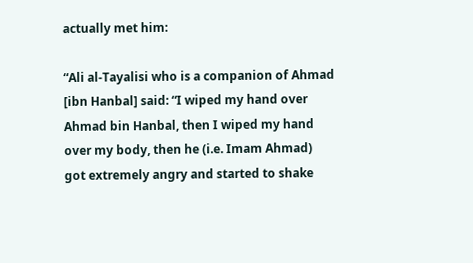actually met him:

“Ali al-Tayalisi who is a companion of Ahmad [ibn Hanbal] said: “I wiped my hand over Ahmad bin Hanbal, then I wiped my hand over my body, then he (i.e. Imam Ahmad) got extremely angry and started to shake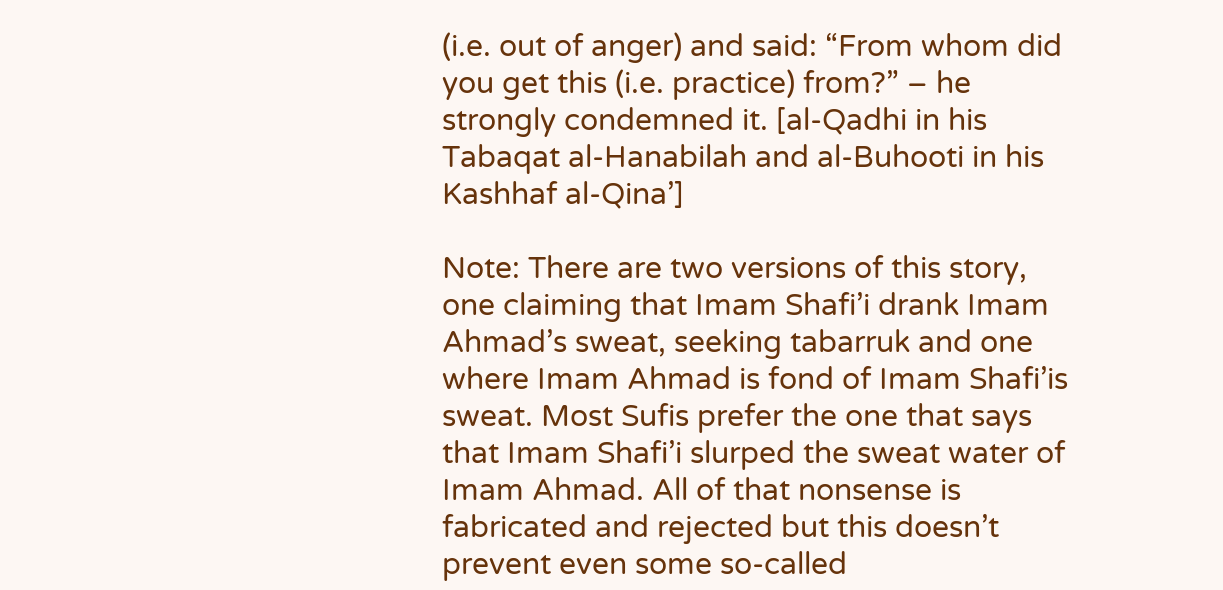(i.e. out of anger) and said: “From whom did you get this (i.e. practice) from?” – he strongly condemned it. [al-Qadhi in his Tabaqat al-Hanabilah and al-Buhooti in his Kashhaf al-Qina’]

Note: There are two versions of this story, one claiming that Imam Shafi’i drank Imam Ahmad’s sweat, seeking tabarruk and one where Imam Ahmad is fond of Imam Shafi’is sweat. Most Sufis prefer the one that says that Imam Shafi’i slurped the sweat water of Imam Ahmad. All of that nonsense is fabricated and rejected but this doesn’t prevent even some so-called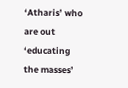‘Atharis’ who are out ‘educating the masses’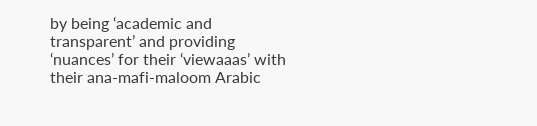by being ‘academic and transparent’ and providing ‘nuances’ for their ‘viewaaas’ with their ana-mafi-maloom Arabic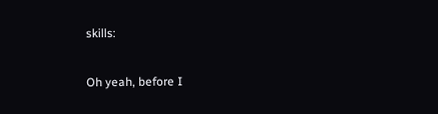skills:

Oh yeah, before I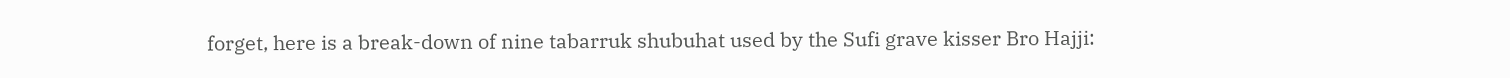forget, here is a break-down of nine tabarruk shubuhat used by the Sufi grave kisser Bro Hajji: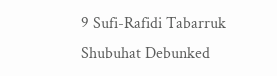9 Sufi-Rafidi Tabarruk Shubuhat Debunked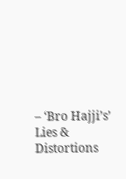– ‘Bro Hajji’s’ Lies & Distortions